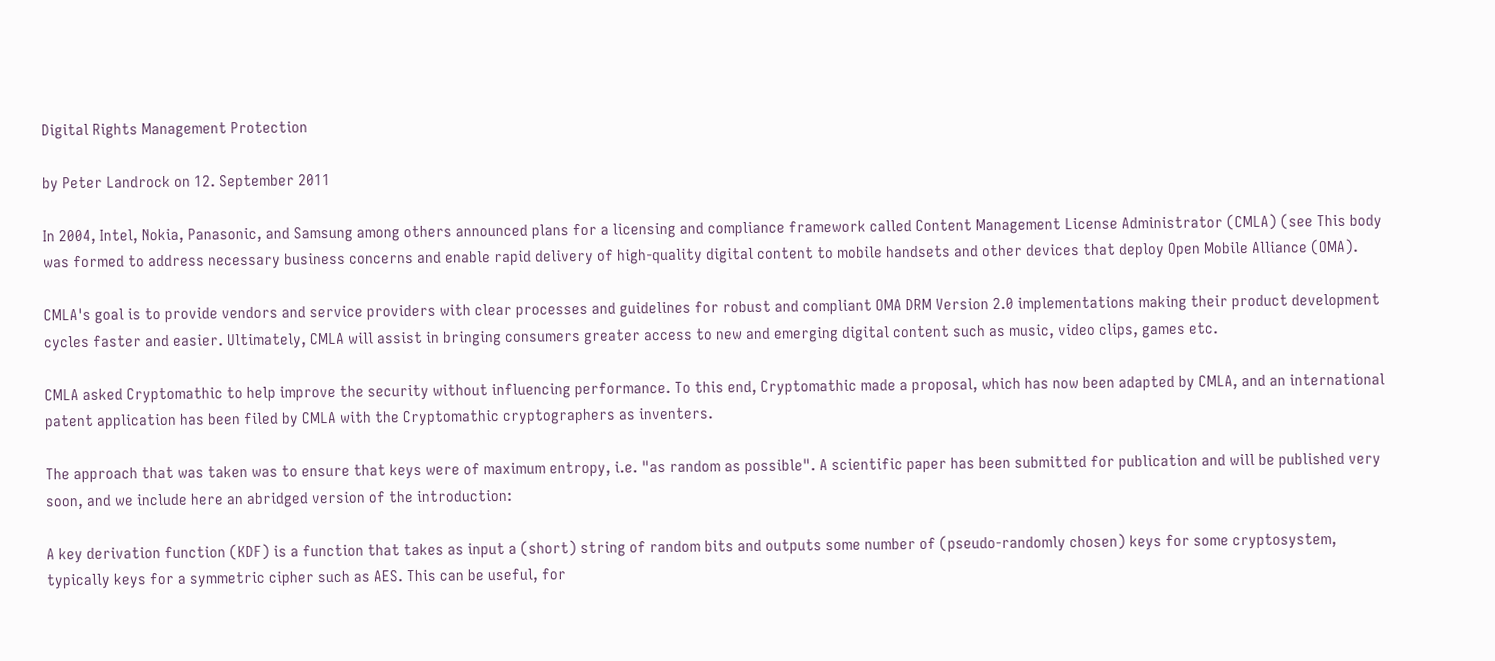Digital Rights Management Protection

by Peter Landrock on 12. September 2011

In 2004, Intel, Nokia, Panasonic, and Samsung among others announced plans for a licensing and compliance framework called Content Management License Administrator (CMLA) (see This body was formed to address necessary business concerns and enable rapid delivery of high-quality digital content to mobile handsets and other devices that deploy Open Mobile Alliance (OMA).

CMLA's goal is to provide vendors and service providers with clear processes and guidelines for robust and compliant OMA DRM Version 2.0 implementations making their product development cycles faster and easier. Ultimately, CMLA will assist in bringing consumers greater access to new and emerging digital content such as music, video clips, games etc.

CMLA asked Cryptomathic to help improve the security without influencing performance. To this end, Cryptomathic made a proposal, which has now been adapted by CMLA, and an international patent application has been filed by CMLA with the Cryptomathic cryptographers as inventers.

The approach that was taken was to ensure that keys were of maximum entropy, i.e. "as random as possible". A scientific paper has been submitted for publication and will be published very soon, and we include here an abridged version of the introduction:

A key derivation function (KDF) is a function that takes as input a (short) string of random bits and outputs some number of (pseudo-randomly chosen) keys for some cryptosystem, typically keys for a symmetric cipher such as AES. This can be useful, for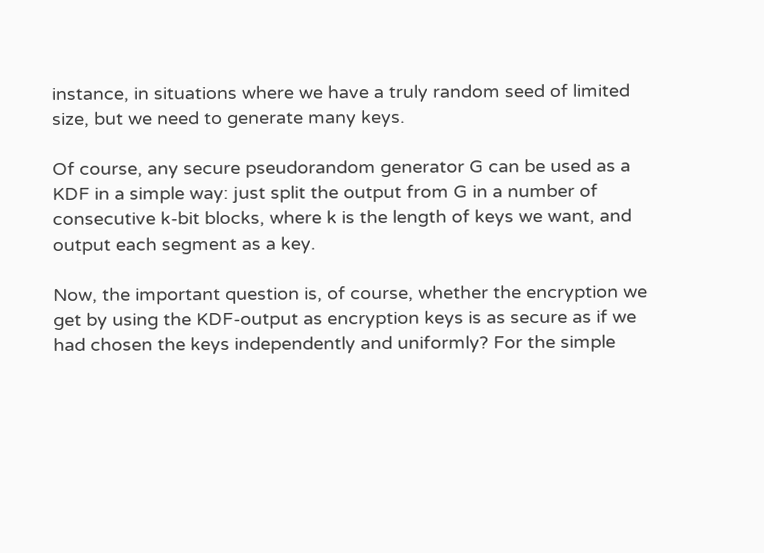instance, in situations where we have a truly random seed of limited size, but we need to generate many keys.

Of course, any secure pseudorandom generator G can be used as a KDF in a simple way: just split the output from G in a number of consecutive k-bit blocks, where k is the length of keys we want, and output each segment as a key.

Now, the important question is, of course, whether the encryption we get by using the KDF-output as encryption keys is as secure as if we had chosen the keys independently and uniformly? For the simple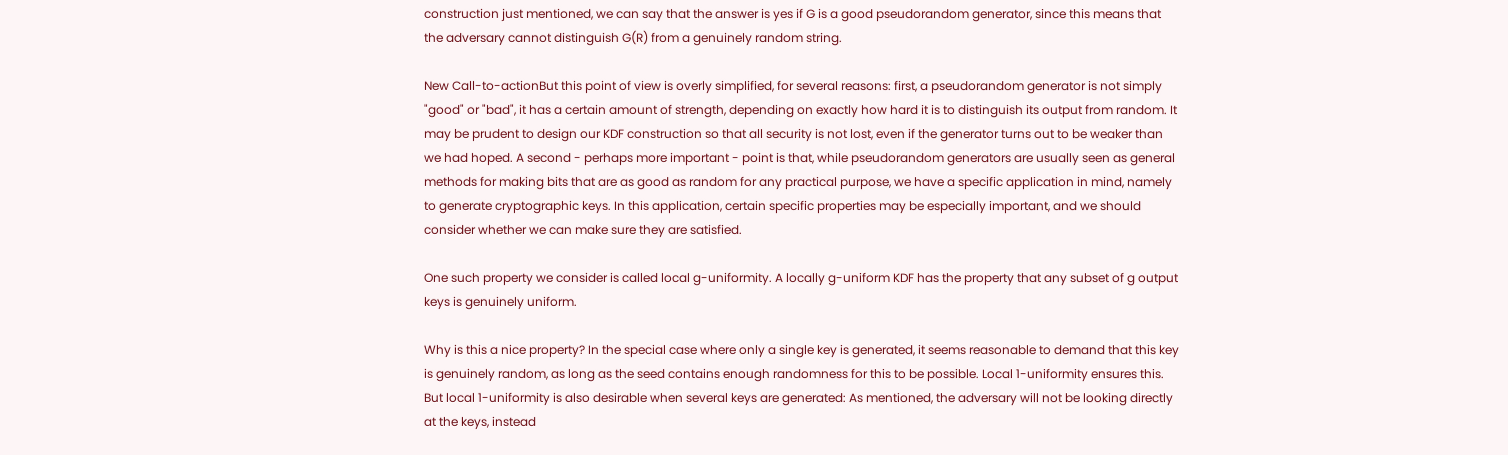construction just mentioned, we can say that the answer is yes if G is a good pseudorandom generator, since this means that the adversary cannot distinguish G(R) from a genuinely random string.

New Call-to-actionBut this point of view is overly simplified, for several reasons: first, a pseudorandom generator is not simply "good" or "bad", it has a certain amount of strength, depending on exactly how hard it is to distinguish its output from random. It may be prudent to design our KDF construction so that all security is not lost, even if the generator turns out to be weaker than we had hoped. A second - perhaps more important - point is that, while pseudorandom generators are usually seen as general methods for making bits that are as good as random for any practical purpose, we have a specific application in mind, namely to generate cryptographic keys. In this application, certain specific properties may be especially important, and we should consider whether we can make sure they are satisfied.

One such property we consider is called local g-uniformity. A locally g-uniform KDF has the property that any subset of g output keys is genuinely uniform.

Why is this a nice property? In the special case where only a single key is generated, it seems reasonable to demand that this key is genuinely random, as long as the seed contains enough randomness for this to be possible. Local 1-uniformity ensures this. But local 1-uniformity is also desirable when several keys are generated: As mentioned, the adversary will not be looking directly at the keys, instead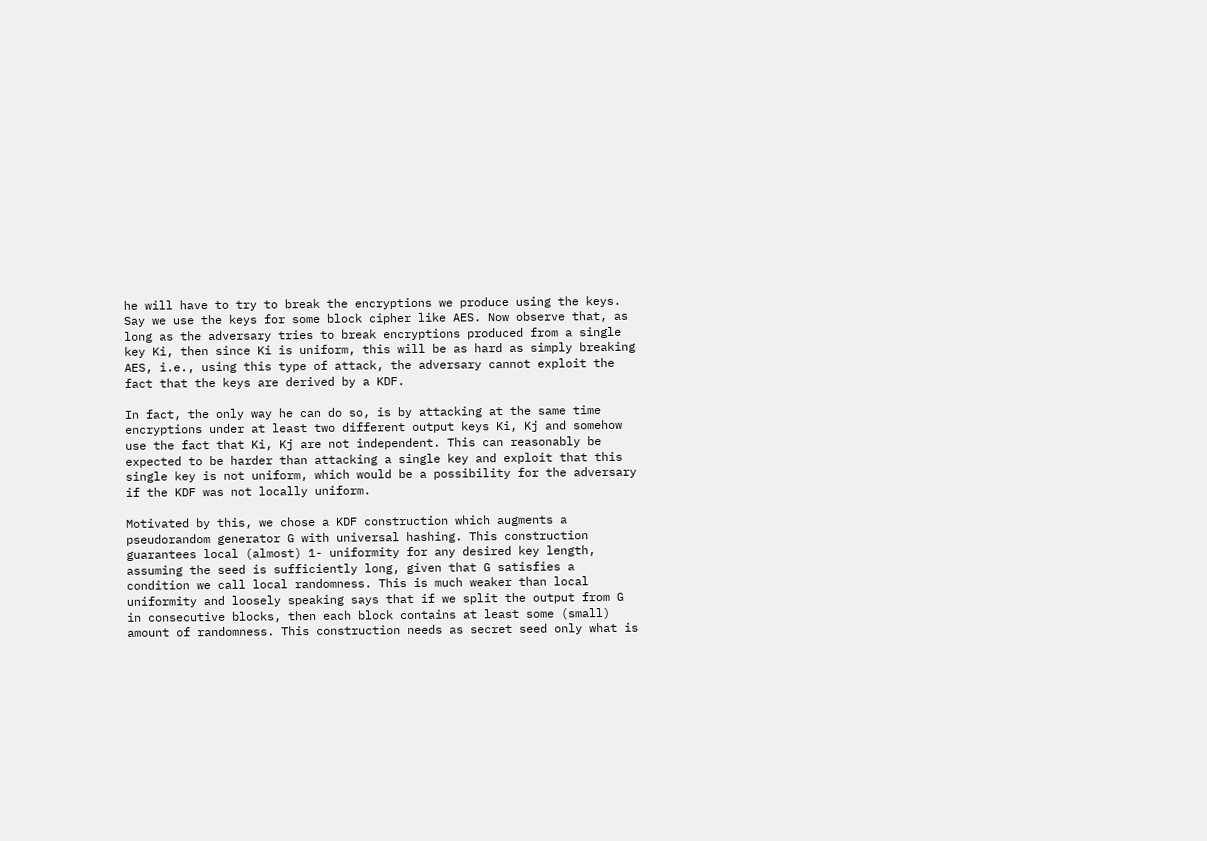he will have to try to break the encryptions we produce using the keys. Say we use the keys for some block cipher like AES. Now observe that, as long as the adversary tries to break encryptions produced from a single key Ki, then since Ki is uniform, this will be as hard as simply breaking AES, i.e., using this type of attack, the adversary cannot exploit the fact that the keys are derived by a KDF.

In fact, the only way he can do so, is by attacking at the same time encryptions under at least two different output keys Ki, Kj and somehow use the fact that Ki, Kj are not independent. This can reasonably be expected to be harder than attacking a single key and exploit that this single key is not uniform, which would be a possibility for the adversary if the KDF was not locally uniform.

Motivated by this, we chose a KDF construction which augments a pseudorandom generator G with universal hashing. This construction guarantees local (almost) 1- uniformity for any desired key length, assuming the seed is sufficiently long, given that G satisfies a condition we call local randomness. This is much weaker than local uniformity and loosely speaking says that if we split the output from G in consecutive blocks, then each block contains at least some (small) amount of randomness. This construction needs as secret seed only what is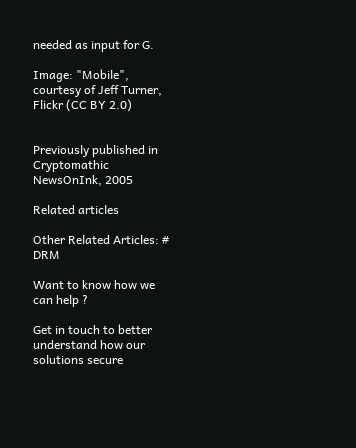needed as input for G.

Image: "Mobile", courtesy of Jeff Turner, Flickr (CC BY 2.0)


Previously published in Cryptomathic NewsOnInk, 2005

Related articles

Other Related Articles: # DRM

Want to know how we can help ?

Get in touch to better understand how our solutions secure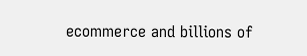ecommerce and billions of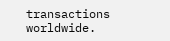transactions worldwide.